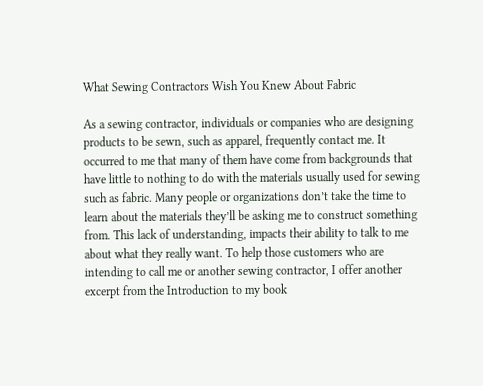What Sewing Contractors Wish You Knew About Fabric

As a sewing contractor, individuals or companies who are designing products to be sewn, such as apparel, frequently contact me. It occurred to me that many of them have come from backgrounds that have little to nothing to do with the materials usually used for sewing such as fabric. Many people or organizations don’t take the time to learn about the materials they’ll be asking me to construct something from. This lack of understanding, impacts their ability to talk to me about what they really want. To help those customers who are intending to call me or another sewing contractor, I offer another excerpt from the Introduction to my book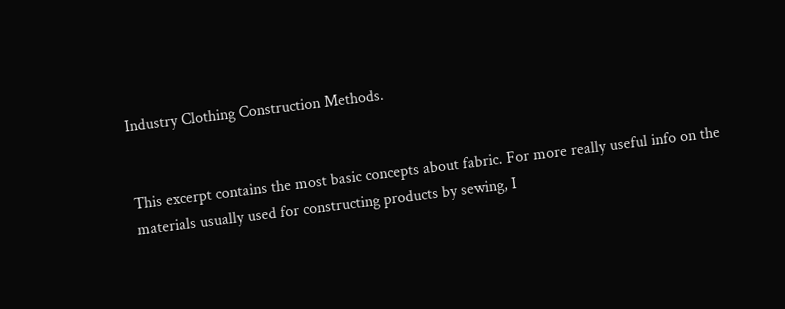Industry Clothing Construction Methods.


This excerpt contains the most basic concepts about fabric. For more really useful info on the materials usually used for constructing products by sewing, I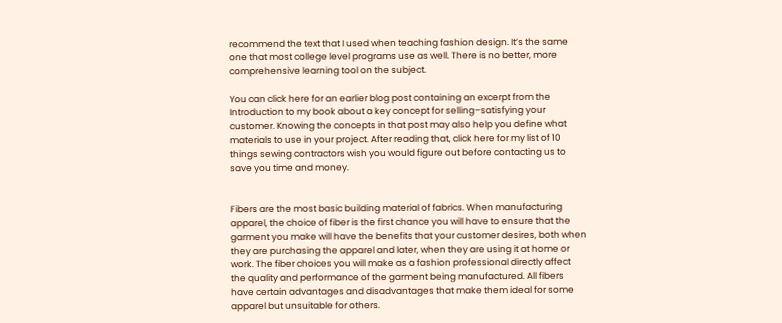recommend the text that I used when teaching fashion design. It’s the same one that most college level programs use as well. There is no better, more comprehensive learning tool on the subject.

You can click here for an earlier blog post containing an excerpt from the Introduction to my book about a key concept for selling–satisfying your customer. Knowing the concepts in that post may also help you define what materials to use in your project. After reading that, click here for my list of 10 things sewing contractors wish you would figure out before contacting us to save you time and money.


Fibers are the most basic building material of fabrics. When manufacturing apparel, the choice of fiber is the first chance you will have to ensure that the garment you make will have the benefits that your customer desires, both when they are purchasing the apparel and later, when they are using it at home or work. The fiber choices you will make as a fashion professional directly affect the quality and performance of the garment being manufactured. All fibers have certain advantages and disadvantages that make them ideal for some apparel but unsuitable for others.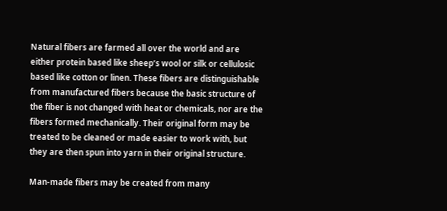Natural fibers are farmed all over the world and are either protein based like sheep’s wool or silk or cellulosic based like cotton or linen. These fibers are distinguishable from manufactured fibers because the basic structure of the fiber is not changed with heat or chemicals, nor are the fibers formed mechanically. Their original form may be treated to be cleaned or made easier to work with, but they are then spun into yarn in their original structure.

Man-made fibers may be created from many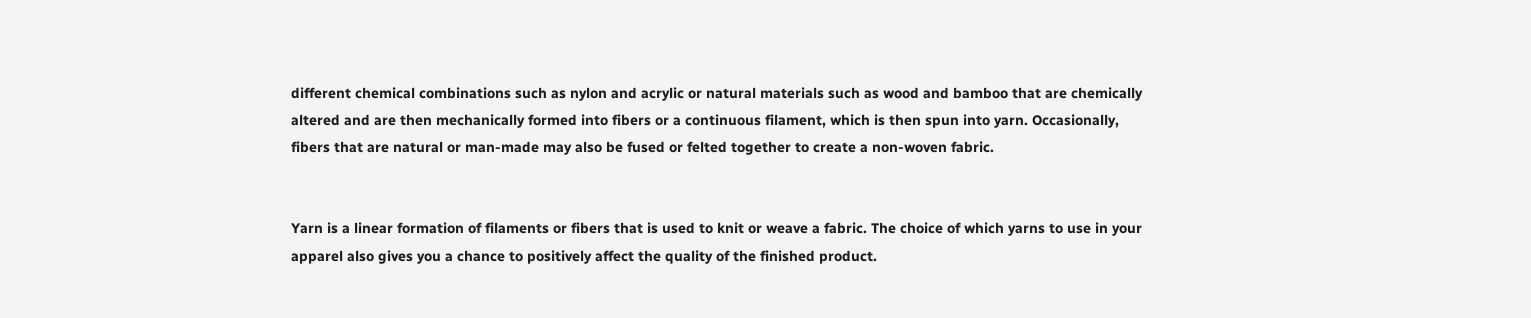different chemical combinations such as nylon and acrylic or natural materials such as wood and bamboo that are chemically altered and are then mechanically formed into fibers or a continuous filament, which is then spun into yarn. Occasionally, fibers that are natural or man-made may also be fused or felted together to create a non-woven fabric.


Yarn is a linear formation of filaments or fibers that is used to knit or weave a fabric. The choice of which yarns to use in your apparel also gives you a chance to positively affect the quality of the finished product.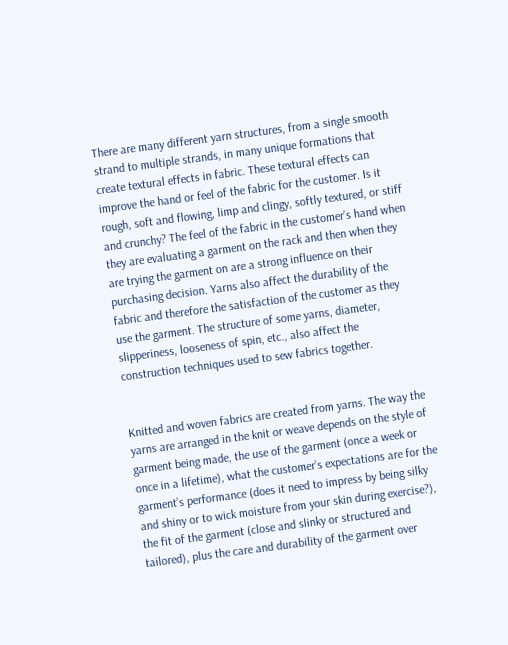There are many different yarn structures, from a single smooth strand to multiple strands, in many unique formations that create textural effects in fabric. These textural effects can improve the hand or feel of the fabric for the customer. Is it rough, soft and flowing, limp and clingy, softly textured, or stiff and crunchy? The feel of the fabric in the customer’s hand when they are evaluating a garment on the rack and then when they are trying the garment on are a strong influence on their purchasing decision. Yarns also affect the durability of the fabric and therefore the satisfaction of the customer as they use the garment. The structure of some yarns, diameter, slipperiness, looseness of spin, etc., also affect the construction techniques used to sew fabrics together.


Knitted and woven fabrics are created from yarns. The way the yarns are arranged in the knit or weave depends on the style of garment being made, the use of the garment (once a week or once in a lifetime), what the customer’s expectations are for the garment’s performance (does it need to impress by being silky and shiny or to wick moisture from your skin during exercise?), the fit of the garment (close and slinky or structured and tailored), plus the care and durability of the garment over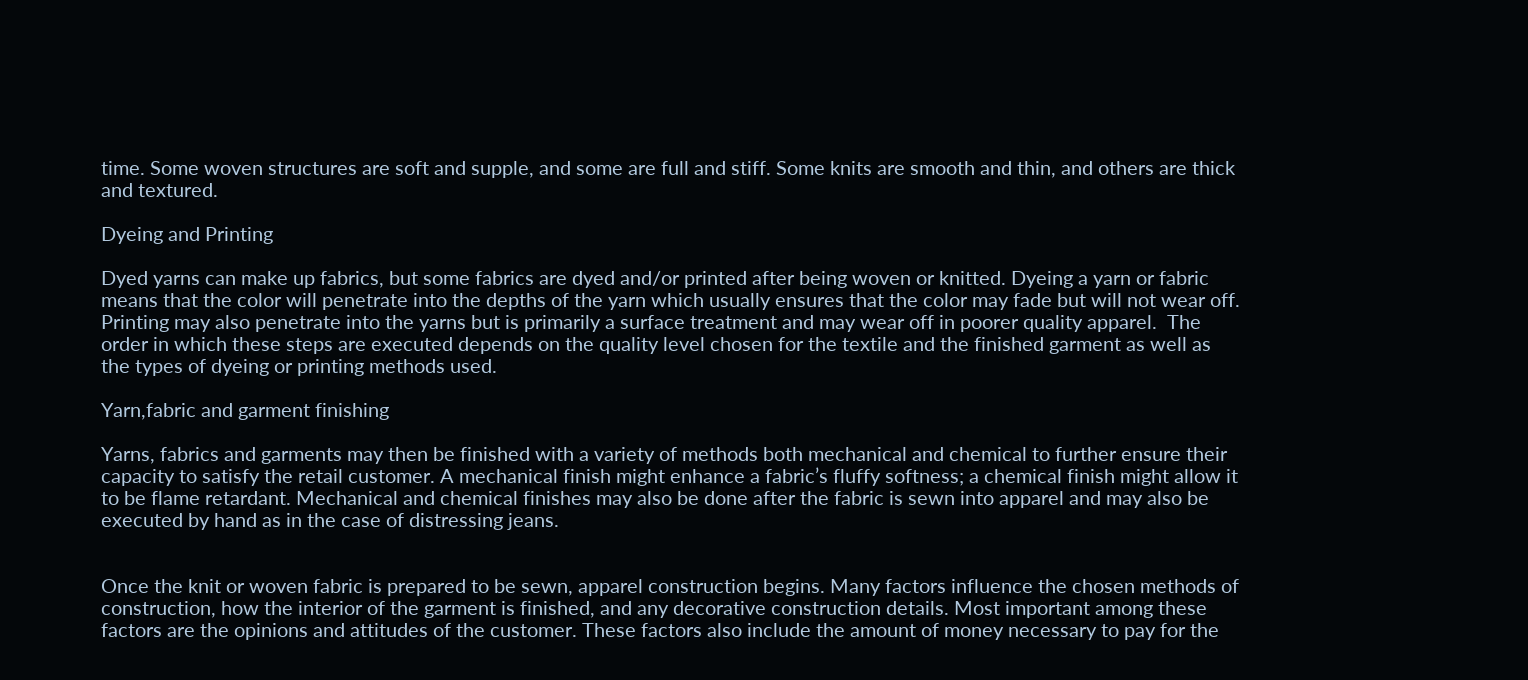time. Some woven structures are soft and supple, and some are full and stiff. Some knits are smooth and thin, and others are thick and textured.

Dyeing and Printing

Dyed yarns can make up fabrics, but some fabrics are dyed and/or printed after being woven or knitted. Dyeing a yarn or fabric means that the color will penetrate into the depths of the yarn which usually ensures that the color may fade but will not wear off. Printing may also penetrate into the yarns but is primarily a surface treatment and may wear off in poorer quality apparel.  The order in which these steps are executed depends on the quality level chosen for the textile and the finished garment as well as the types of dyeing or printing methods used.

Yarn,fabric and garment finishing

Yarns, fabrics and garments may then be finished with a variety of methods both mechanical and chemical to further ensure their capacity to satisfy the retail customer. A mechanical finish might enhance a fabric’s fluffy softness; a chemical finish might allow it to be flame retardant. Mechanical and chemical finishes may also be done after the fabric is sewn into apparel and may also be executed by hand as in the case of distressing jeans.


Once the knit or woven fabric is prepared to be sewn, apparel construction begins. Many factors influence the chosen methods of construction, how the interior of the garment is finished, and any decorative construction details. Most important among these factors are the opinions and attitudes of the customer. These factors also include the amount of money necessary to pay for the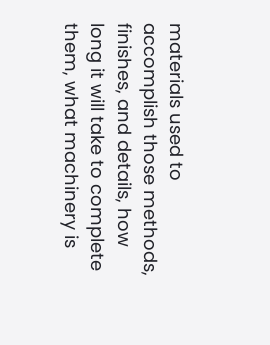materials used to accomplish those methods, finishes, and details, how long it will take to complete them, what machinery is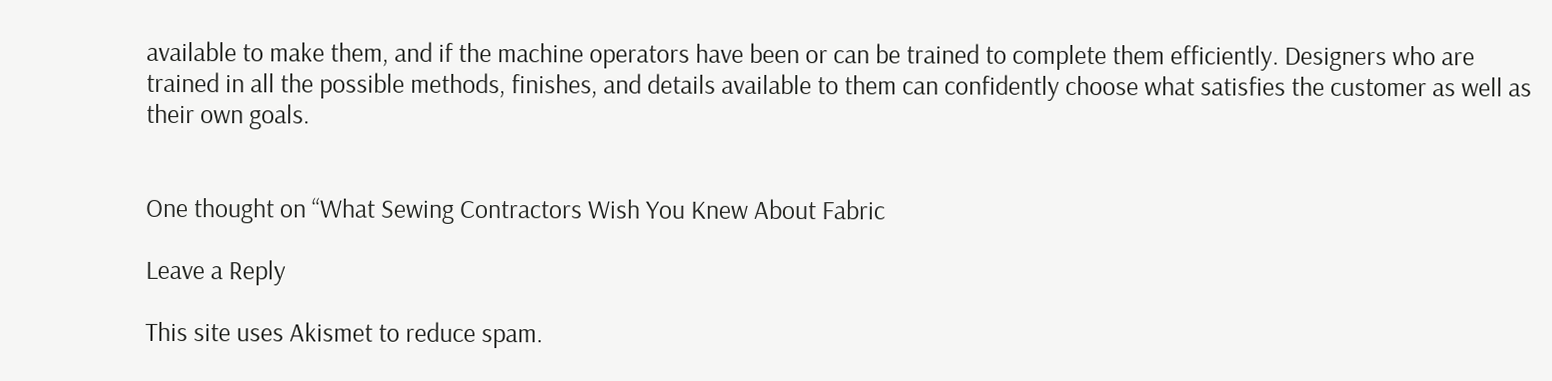available to make them, and if the machine operators have been or can be trained to complete them efficiently. Designers who are trained in all the possible methods, finishes, and details available to them can confidently choose what satisfies the customer as well as their own goals.


One thought on “What Sewing Contractors Wish You Knew About Fabric

Leave a Reply

This site uses Akismet to reduce spam.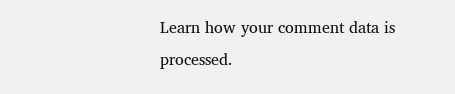Learn how your comment data is processed.